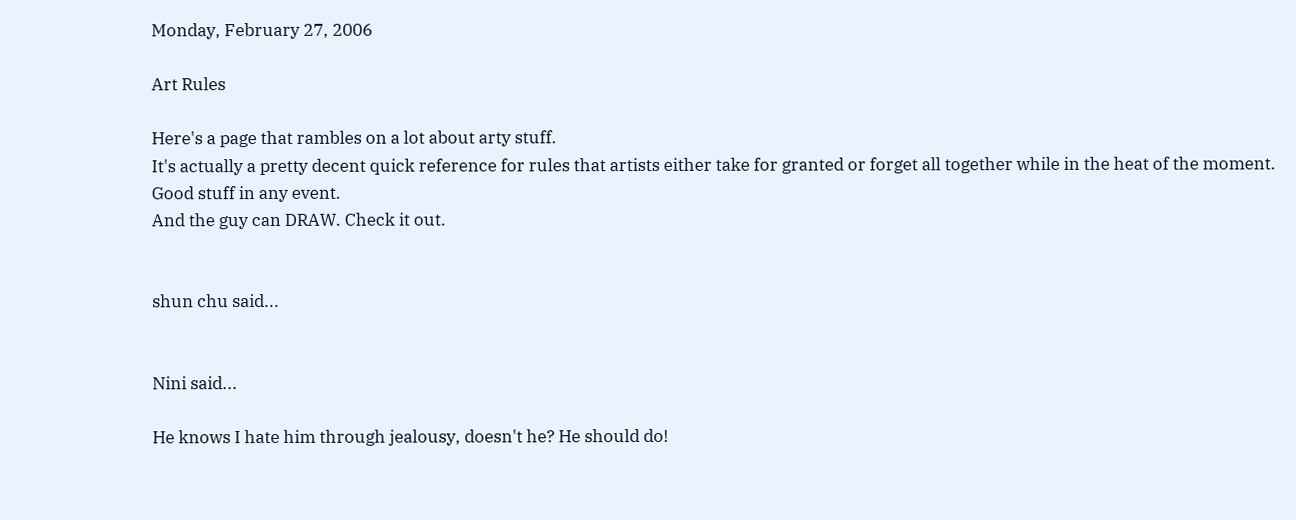Monday, February 27, 2006

Art Rules

Here's a page that rambles on a lot about arty stuff.
It's actually a pretty decent quick reference for rules that artists either take for granted or forget all together while in the heat of the moment.
Good stuff in any event.
And the guy can DRAW. Check it out.


shun chu said...


Nini said...

He knows I hate him through jealousy, doesn't he? He should do!